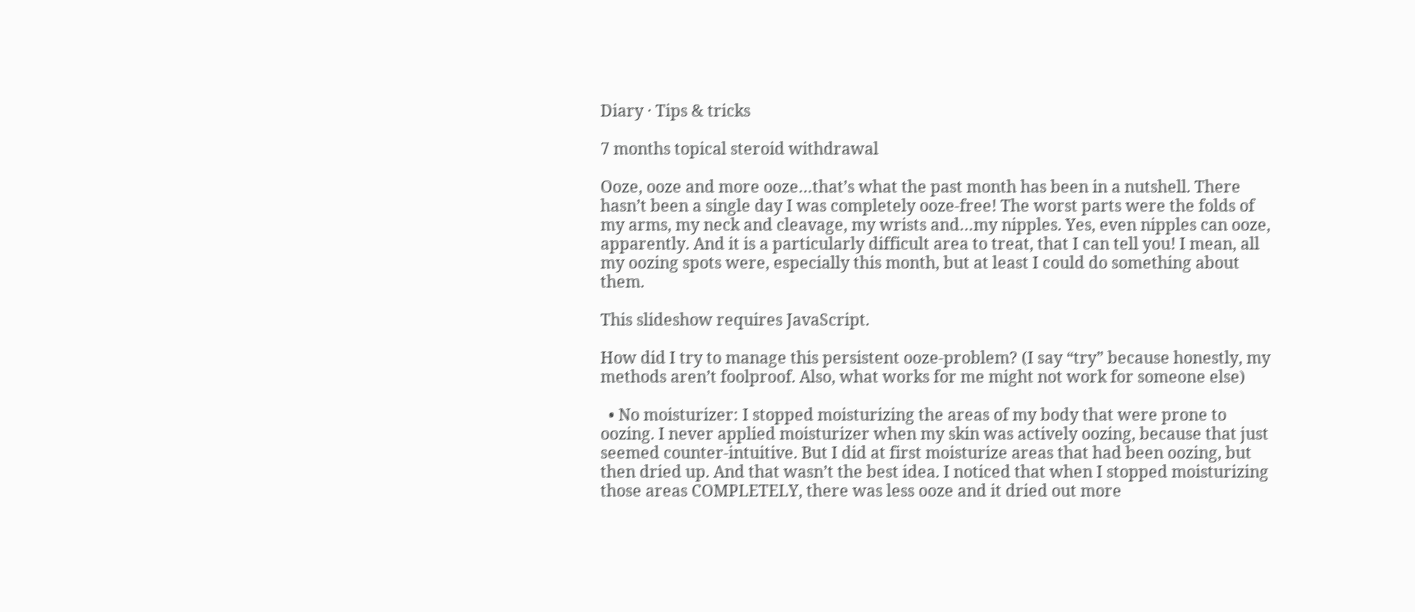Diary · Tips & tricks

7 months topical steroid withdrawal

Ooze, ooze and more ooze…that’s what the past month has been in a nutshell. There hasn’t been a single day I was completely ooze-free! The worst parts were the folds of my arms, my neck and cleavage, my wrists and…my nipples. Yes, even nipples can ooze, apparently. And it is a particularly difficult area to treat, that I can tell you! I mean, all my oozing spots were, especially this month, but at least I could do something about them.

This slideshow requires JavaScript.

How did I try to manage this persistent ooze-problem? (I say “try” because honestly, my methods aren’t foolproof. Also, what works for me might not work for someone else)

  • No moisturizer: I stopped moisturizing the areas of my body that were prone to oozing. I never applied moisturizer when my skin was actively oozing, because that just seemed counter-intuitive. But I did at first moisturize areas that had been oozing, but then dried up. And that wasn’t the best idea. I noticed that when I stopped moisturizing those areas COMPLETELY, there was less ooze and it dried out more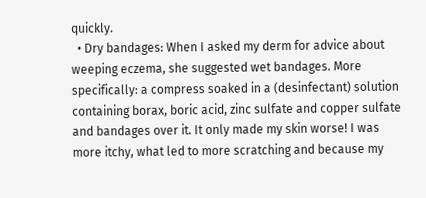quickly.
  • Dry bandages: When I asked my derm for advice about weeping eczema, she suggested wet bandages. More specifically: a compress soaked in a (desinfectant) solution containing borax, boric acid, zinc sulfate and copper sulfate and bandages over it. It only made my skin worse! I was more itchy, what led to more scratching and because my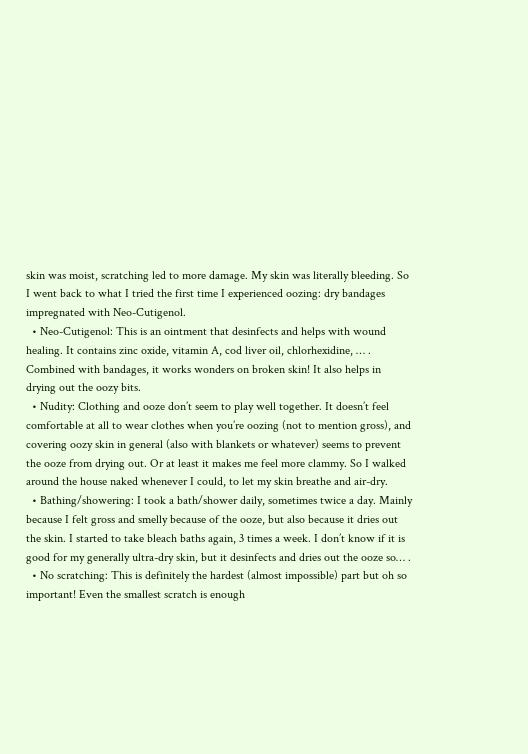skin was moist, scratching led to more damage. My skin was literally bleeding. So I went back to what I tried the first time I experienced oozing: dry bandages impregnated with Neo-Cutigenol.
  • Neo-Cutigenol: This is an ointment that desinfects and helps with wound healing. It contains zinc oxide, vitamin A, cod liver oil, chlorhexidine, … . Combined with bandages, it works wonders on broken skin! It also helps in drying out the oozy bits.
  • Nudity: Clothing and ooze don’t seem to play well together. It doesn’t feel comfortable at all to wear clothes when you’re oozing (not to mention gross), and covering oozy skin in general (also with blankets or whatever) seems to prevent the ooze from drying out. Or at least it makes me feel more clammy. So I walked around the house naked whenever I could, to let my skin breathe and air-dry.
  • Bathing/showering: I took a bath/shower daily, sometimes twice a day. Mainly because I felt gross and smelly because of the ooze, but also because it dries out the skin. I started to take bleach baths again, 3 times a week. I don’t know if it is good for my generally ultra-dry skin, but it desinfects and dries out the ooze so… .
  • No scratching: This is definitely the hardest (almost impossible) part but oh so important! Even the smallest scratch is enough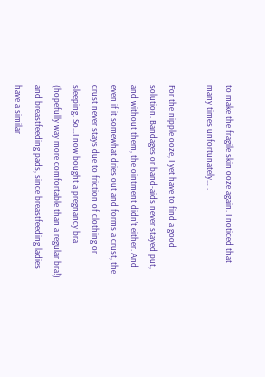to make the fragile skin ooze again. I noticed that many times unfortunately… .

For the nipple ooze, I yet have to find a good solution. Bandages or band-aids never stayed put, and without them, the ointment didn’t either. And even if it somewhat dries out and forms a crust, the crust never stays due to friction of clothing or sleeping. So…I now bought a pregnancy bra (hopefully way more comfortable than a regular bra!) and breastfeeding pads, since breastfeeding ladies have a similar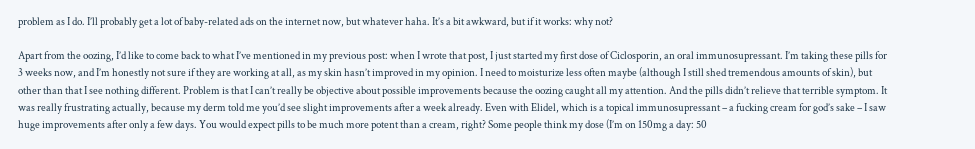problem as I do. I’ll probably get a lot of baby-related ads on the internet now, but whatever haha. It’s a bit awkward, but if it works: why not?

Apart from the oozing, I’d like to come back to what I’ve mentioned in my previous post: when I wrote that post, I just started my first dose of Ciclosporin, an oral immunosupressant. I’m taking these pills for 3 weeks now, and I’m honestly not sure if they are working at all, as my skin hasn’t improved in my opinion. I need to moisturize less often maybe (although I still shed tremendous amounts of skin), but other than that I see nothing different. Problem is that I can’t really be objective about possible improvements because the oozing caught all my attention. And the pills didn’t relieve that terrible symptom. It was really frustrating actually, because my derm told me you’d see slight improvements after a week already. Even with Elidel, which is a topical immunosupressant – a fucking cream for god’s sake – I saw huge improvements after only a few days. You would expect pills to be much more potent than a cream, right? Some people think my dose (I’m on 150mg a day: 50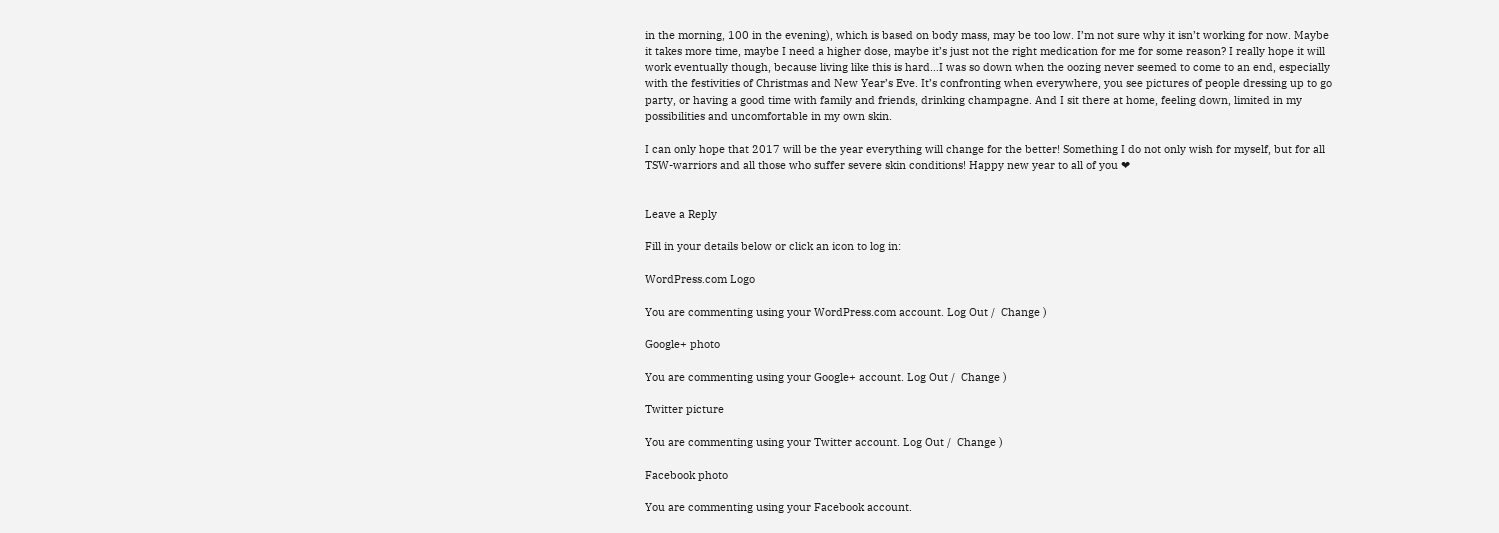in the morning, 100 in the evening), which is based on body mass, may be too low. I’m not sure why it isn’t working for now. Maybe it takes more time, maybe I need a higher dose, maybe it’s just not the right medication for me for some reason? I really hope it will work eventually though, because living like this is hard…I was so down when the oozing never seemed to come to an end, especially with the festivities of Christmas and New Year’s Eve. It’s confronting when everywhere, you see pictures of people dressing up to go party, or having a good time with family and friends, drinking champagne. And I sit there at home, feeling down, limited in my possibilities and uncomfortable in my own skin.

I can only hope that 2017 will be the year everything will change for the better! Something I do not only wish for myself, but for all TSW-warriors and all those who suffer severe skin conditions! Happy new year to all of you ❤


Leave a Reply

Fill in your details below or click an icon to log in:

WordPress.com Logo

You are commenting using your WordPress.com account. Log Out /  Change )

Google+ photo

You are commenting using your Google+ account. Log Out /  Change )

Twitter picture

You are commenting using your Twitter account. Log Out /  Change )

Facebook photo

You are commenting using your Facebook account.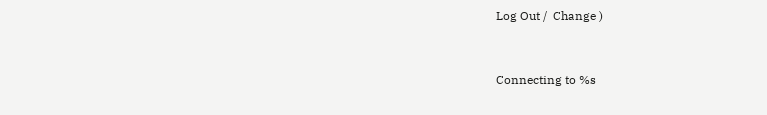Log Out /  Change )


Connecting to %s